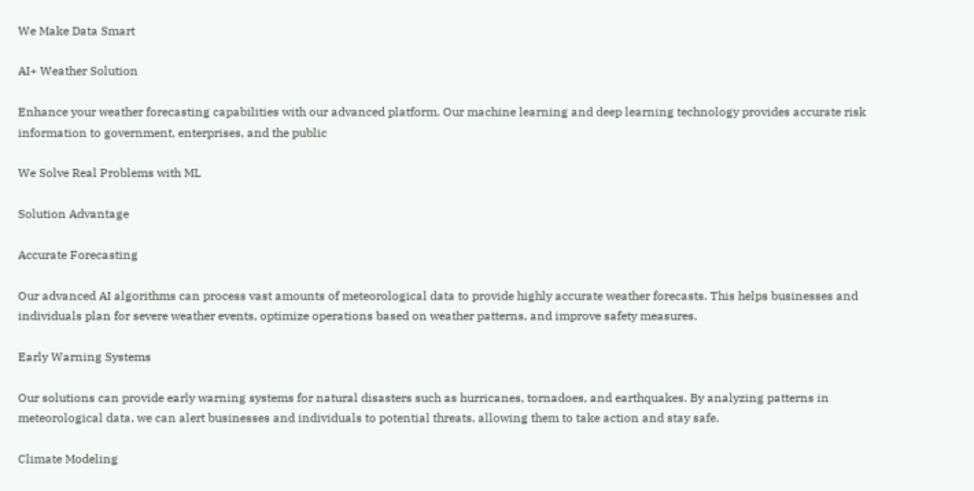We Make Data Smart

AI+ Weather Solution

Enhance your weather forecasting capabilities with our advanced platform. Our machine learning and deep learning technology provides accurate risk information to government, enterprises, and the public

We Solve Real Problems with ML

Solution Advantage

Accurate Forecasting

Our advanced AI algorithms can process vast amounts of meteorological data to provide highly accurate weather forecasts. This helps businesses and individuals plan for severe weather events, optimize operations based on weather patterns, and improve safety measures.

Early Warning Systems

Our solutions can provide early warning systems for natural disasters such as hurricanes, tornadoes, and earthquakes. By analyzing patterns in meteorological data, we can alert businesses and individuals to potential threats, allowing them to take action and stay safe.

Climate Modeling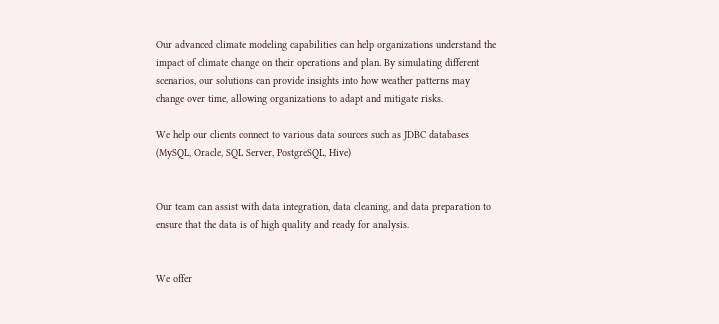Our advanced climate modeling capabilities can help organizations understand the impact of climate change on their operations and plan. By simulating different scenarios, our solutions can provide insights into how weather patterns may change over time, allowing organizations to adapt and mitigate risks.

We help our clients connect to various data sources such as JDBC databases (MySQL, Oracle, SQL Server, PostgreSQL, Hive)


Our team can assist with data integration, data cleaning, and data preparation to ensure that the data is of high quality and ready for analysis.


We offer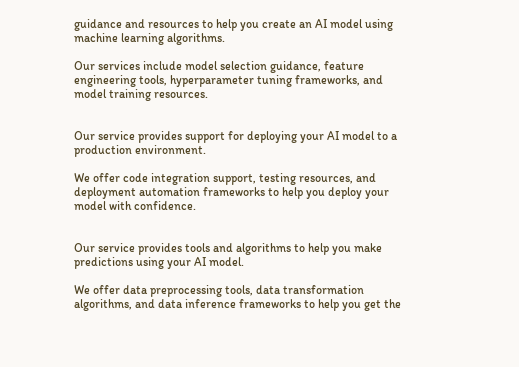guidance and resources to help you create an AI model using machine learning algorithms.

Our services include model selection guidance, feature engineering tools, hyperparameter tuning frameworks, and model training resources.


Our service provides support for deploying your AI model to a production environment.

We offer code integration support, testing resources, and deployment automation frameworks to help you deploy your model with confidence.


Our service provides tools and algorithms to help you make predictions using your AI model.

We offer data preprocessing tools, data transformation algorithms, and data inference frameworks to help you get the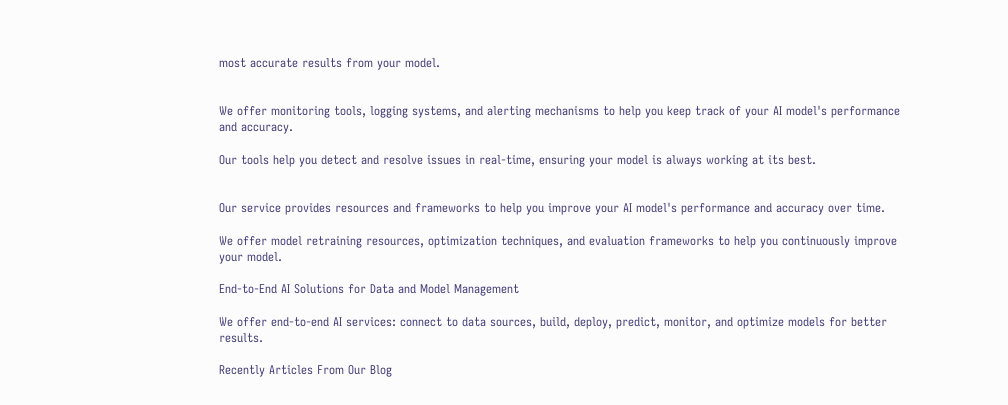most accurate results from your model.


We offer monitoring tools, logging systems, and alerting mechanisms to help you keep track of your AI model's performance and accuracy.

Our tools help you detect and resolve issues in real-time, ensuring your model is always working at its best.


Our service provides resources and frameworks to help you improve your AI model's performance and accuracy over time.

We offer model retraining resources, optimization techniques, and evaluation frameworks to help you continuously improve your model.

End-to-End AI Solutions for Data and Model Management

We offer end-to-end AI services: connect to data sources, build, deploy, predict, monitor, and optimize models for better results.

Recently Articles From Our Blog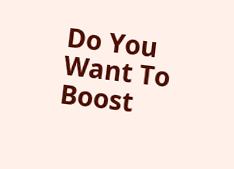Do You Want To Boost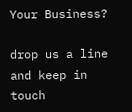Your Business?

drop us a line and keep in touch